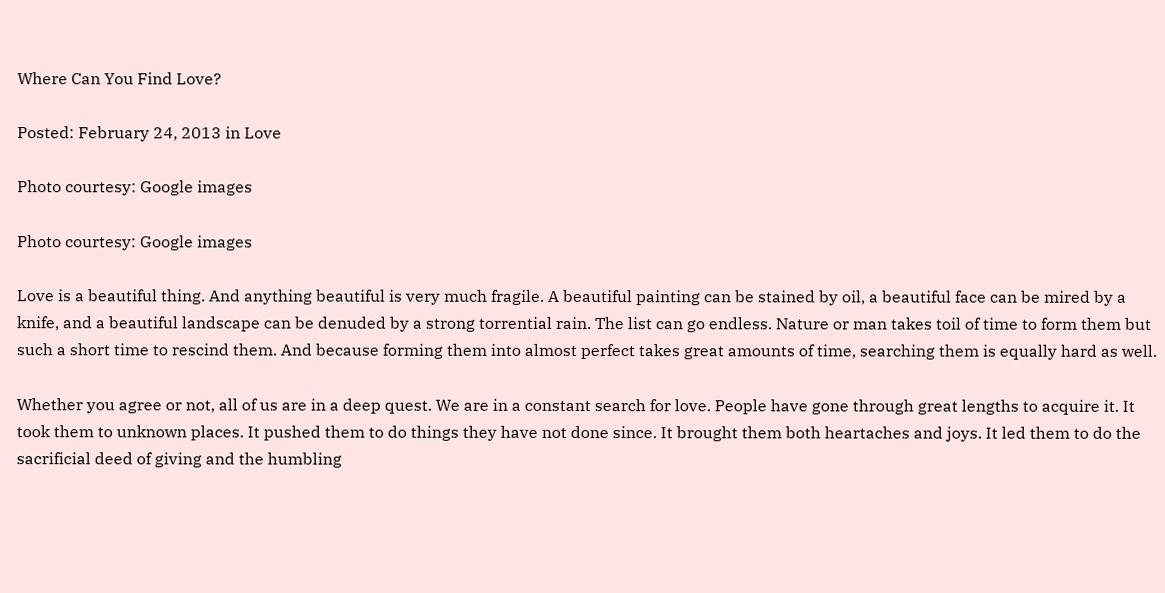Where Can You Find Love?

Posted: February 24, 2013 in Love

Photo courtesy: Google images

Photo courtesy: Google images

Love is a beautiful thing. And anything beautiful is very much fragile. A beautiful painting can be stained by oil, a beautiful face can be mired by a knife, and a beautiful landscape can be denuded by a strong torrential rain. The list can go endless. Nature or man takes toil of time to form them but such a short time to rescind them. And because forming them into almost perfect takes great amounts of time, searching them is equally hard as well.

Whether you agree or not, all of us are in a deep quest. We are in a constant search for love. People have gone through great lengths to acquire it. It took them to unknown places. It pushed them to do things they have not done since. It brought them both heartaches and joys. It led them to do the sacrificial deed of giving and the humbling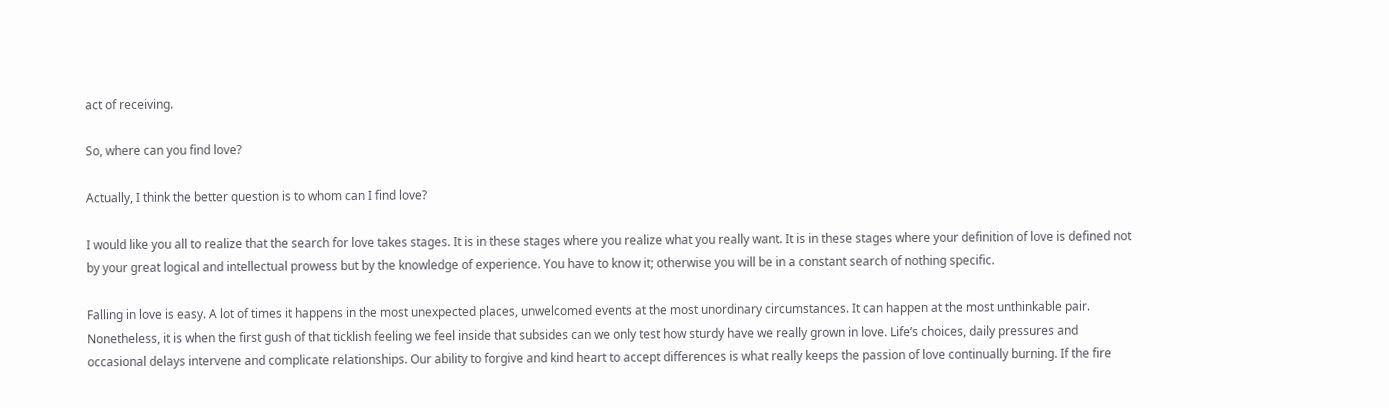act of receiving.

So, where can you find love?

Actually, I think the better question is to whom can I find love?

I would like you all to realize that the search for love takes stages. It is in these stages where you realize what you really want. It is in these stages where your definition of love is defined not by your great logical and intellectual prowess but by the knowledge of experience. You have to know it; otherwise you will be in a constant search of nothing specific.

Falling in love is easy. A lot of times it happens in the most unexpected places, unwelcomed events at the most unordinary circumstances. It can happen at the most unthinkable pair. Nonetheless, it is when the first gush of that ticklish feeling we feel inside that subsides can we only test how sturdy have we really grown in love. Life’s choices, daily pressures and occasional delays intervene and complicate relationships. Our ability to forgive and kind heart to accept differences is what really keeps the passion of love continually burning. If the fire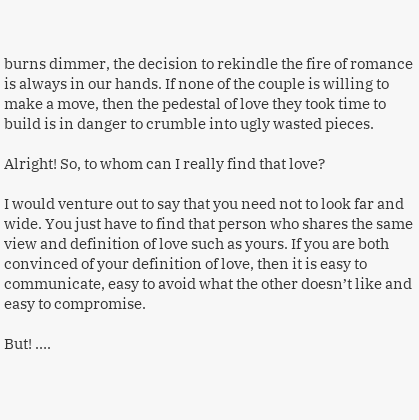burns dimmer, the decision to rekindle the fire of romance is always in our hands. If none of the couple is willing to make a move, then the pedestal of love they took time to build is in danger to crumble into ugly wasted pieces.

Alright! So, to whom can I really find that love?

I would venture out to say that you need not to look far and wide. You just have to find that person who shares the same view and definition of love such as yours. If you are both convinced of your definition of love, then it is easy to communicate, easy to avoid what the other doesn’t like and easy to compromise.

But! ….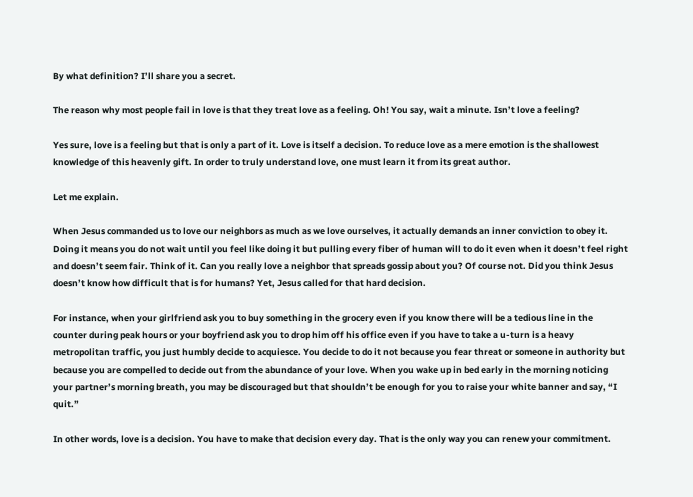By what definition? I’ll share you a secret.

The reason why most people fail in love is that they treat love as a feeling. Oh! You say, wait a minute. Isn’t love a feeling?

Yes sure, love is a feeling but that is only a part of it. Love is itself a decision. To reduce love as a mere emotion is the shallowest knowledge of this heavenly gift. In order to truly understand love, one must learn it from its great author.

Let me explain.

When Jesus commanded us to love our neighbors as much as we love ourselves, it actually demands an inner conviction to obey it. Doing it means you do not wait until you feel like doing it but pulling every fiber of human will to do it even when it doesn’t feel right and doesn’t seem fair. Think of it. Can you really love a neighbor that spreads gossip about you? Of course not. Did you think Jesus doesn’t know how difficult that is for humans? Yet, Jesus called for that hard decision.

For instance, when your girlfriend ask you to buy something in the grocery even if you know there will be a tedious line in the counter during peak hours or your boyfriend ask you to drop him off his office even if you have to take a u-turn is a heavy metropolitan traffic, you just humbly decide to acquiesce. You decide to do it not because you fear threat or someone in authority but because you are compelled to decide out from the abundance of your love. When you wake up in bed early in the morning noticing your partner’s morning breath, you may be discouraged but that shouldn’t be enough for you to raise your white banner and say, “I quit.”

In other words, love is a decision. You have to make that decision every day. That is the only way you can renew your commitment.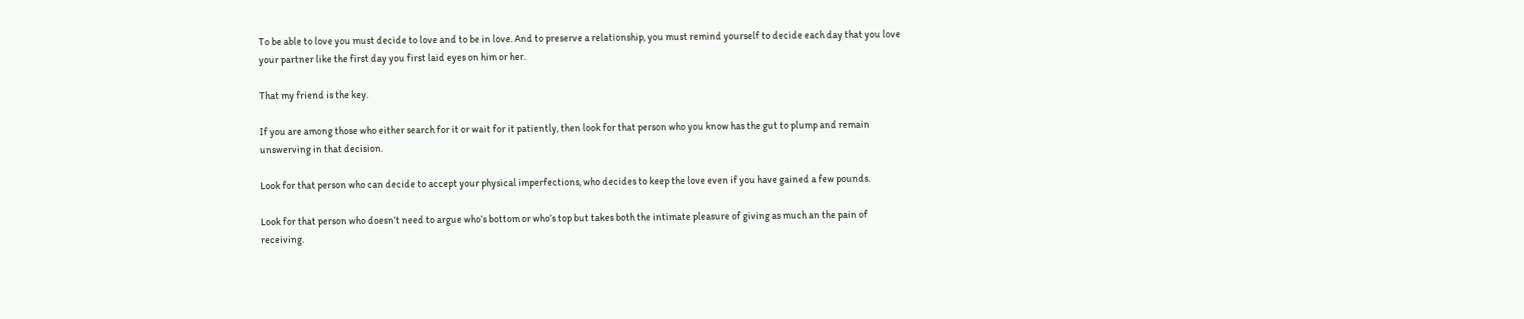To be able to love you must decide to love and to be in love. And to preserve a relationship, you must remind yourself to decide each day that you love your partner like the first day you first laid eyes on him or her.

That my friend is the key.

If you are among those who either search for it or wait for it patiently, then look for that person who you know has the gut to plump and remain unswerving in that decision.

Look for that person who can decide to accept your physical imperfections, who decides to keep the love even if you have gained a few pounds.

Look for that person who doesn’t need to argue who’s bottom or who’s top but takes both the intimate pleasure of giving as much an the pain of receiving.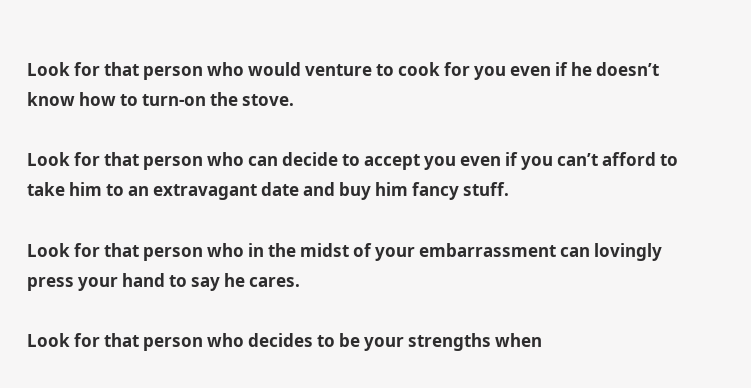Look for that person who would venture to cook for you even if he doesn’t know how to turn-on the stove.

Look for that person who can decide to accept you even if you can’t afford to take him to an extravagant date and buy him fancy stuff.

Look for that person who in the midst of your embarrassment can lovingly press your hand to say he cares.

Look for that person who decides to be your strengths when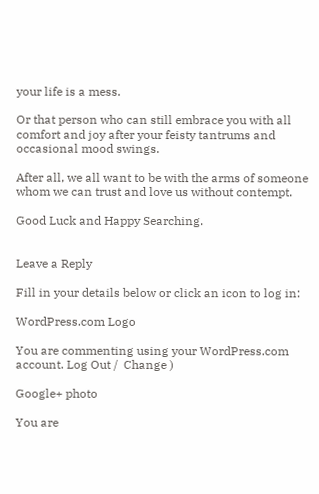your life is a mess.

Or that person who can still embrace you with all comfort and joy after your feisty tantrums and occasional mood swings.

After all, we all want to be with the arms of someone whom we can trust and love us without contempt.

Good Luck and Happy Searching.


Leave a Reply

Fill in your details below or click an icon to log in:

WordPress.com Logo

You are commenting using your WordPress.com account. Log Out /  Change )

Google+ photo

You are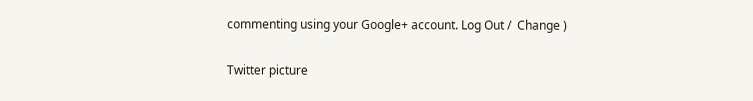commenting using your Google+ account. Log Out /  Change )

Twitter picture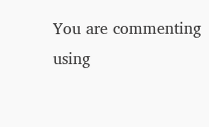You are commenting using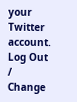your Twitter account. Log Out /  Change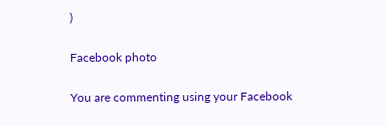)

Facebook photo

You are commenting using your Facebook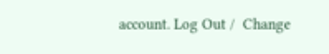account. Log Out /  Change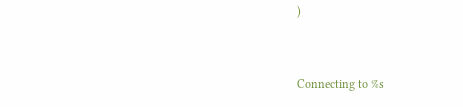)


Connecting to %s